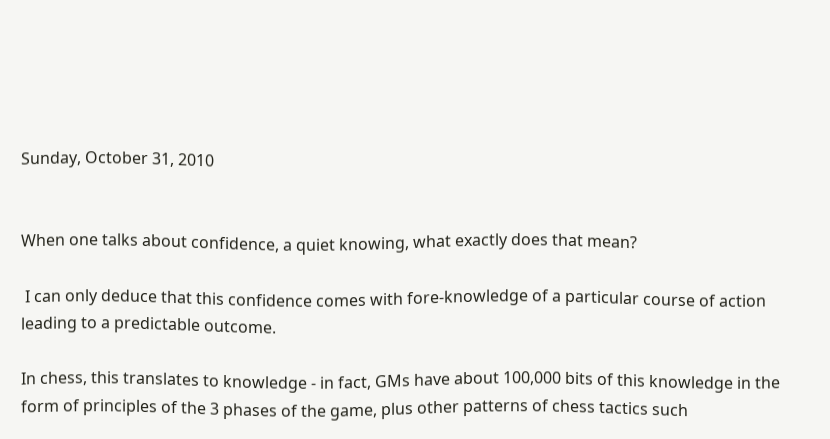Sunday, October 31, 2010


When one talks about confidence, a quiet knowing, what exactly does that mean?

 I can only deduce that this confidence comes with fore-knowledge of a particular course of action leading to a predictable outcome.

In chess, this translates to knowledge - in fact, GMs have about 100,000 bits of this knowledge in the form of principles of the 3 phases of the game, plus other patterns of chess tactics such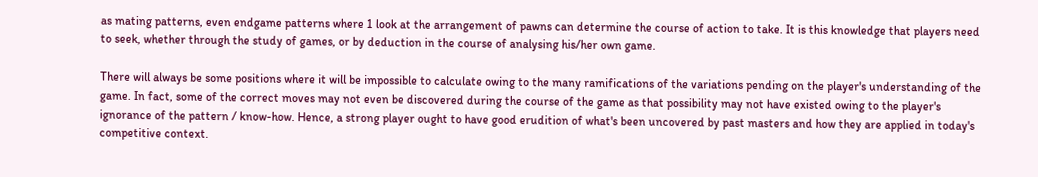as mating patterns, even endgame patterns where 1 look at the arrangement of pawns can determine the course of action to take. It is this knowledge that players need to seek, whether through the study of games, or by deduction in the course of analysing his/her own game.

There will always be some positions where it will be impossible to calculate owing to the many ramifications of the variations pending on the player's understanding of the game. In fact, some of the correct moves may not even be discovered during the course of the game as that possibility may not have existed owing to the player's ignorance of the pattern / know-how. Hence, a strong player ought to have good erudition of what's been uncovered by past masters and how they are applied in today's competitive context.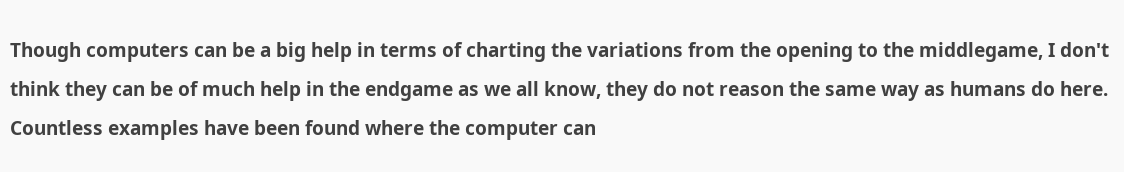Though computers can be a big help in terms of charting the variations from the opening to the middlegame, I don't think they can be of much help in the endgame as we all know, they do not reason the same way as humans do here. Countless examples have been found where the computer can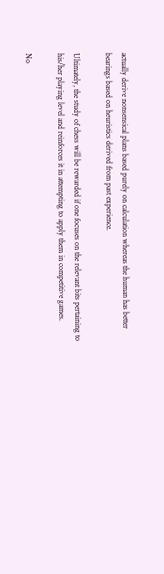actually derive nonsensical plans based purely on calculation whereas the human has better bearings based on heuristics derived from past experience.

Ultimately, the study of chess will be rewarded if one focuses on the relevant bits pertaining to his/her playing level and reinforces it in attempting to apply them in competitive games.

No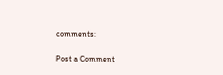comments:

Post a Comment